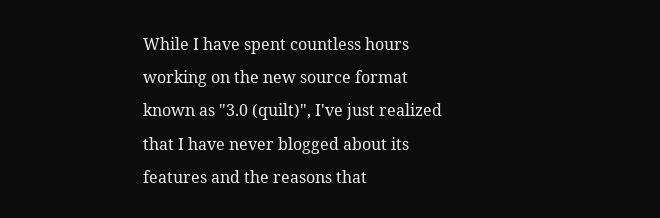While I have spent countless hours working on the new source format known as "3.0 (quilt)", I've just realized that I have never blogged about its features and the reasons that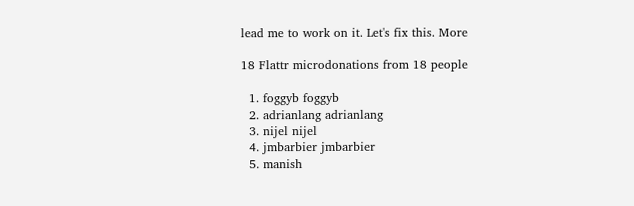lead me to work on it. Let's fix this. More

18 Flattr microdonations from 18 people

  1. foggyb foggyb
  2. adrianlang adrianlang
  3. nijel nijel
  4. jmbarbier jmbarbier
  5. manish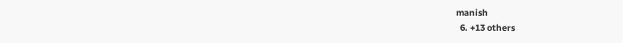manish
  6. +13 others